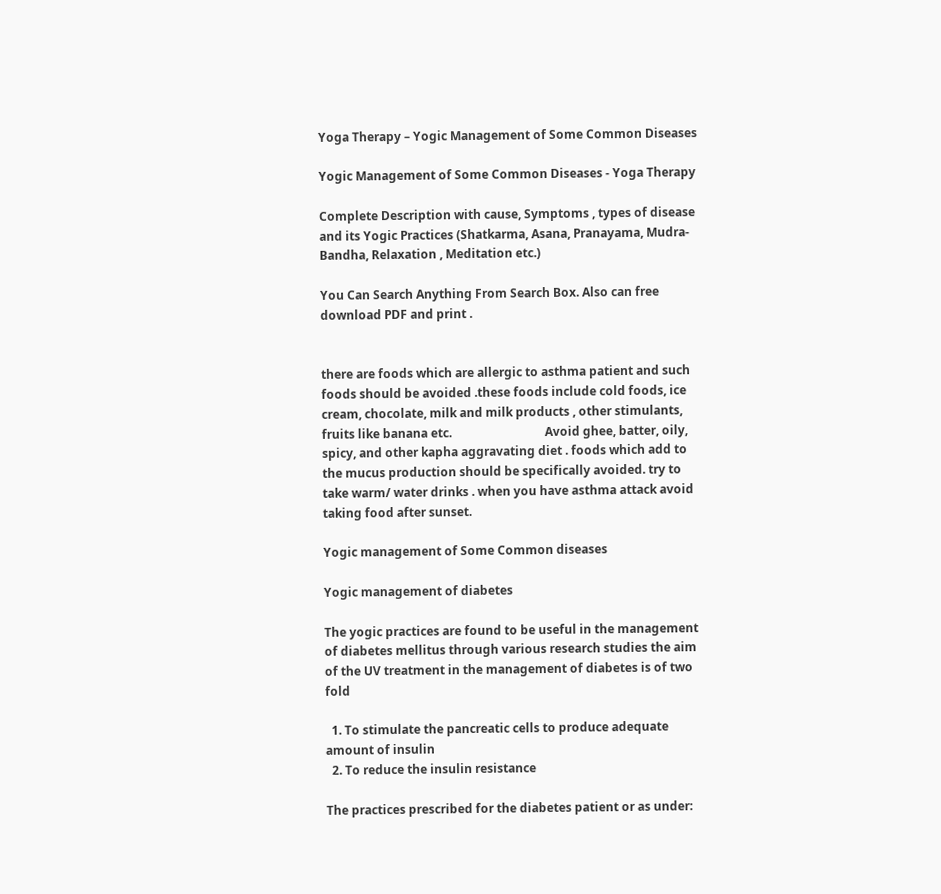Yoga Therapy – Yogic Management of Some Common Diseases

Yogic Management of Some Common Diseases - Yoga Therapy

Complete Description with cause, Symptoms , types of disease and its Yogic Practices (Shatkarma, Asana, Pranayama, Mudra-Bandha, Relaxation , Meditation etc.)

You Can Search Anything From Search Box. Also can free download PDF and print .


there are foods which are allergic to asthma patient and such foods should be avoided .these foods include cold foods, ice cream, chocolate, milk and milk products , other stimulants, fruits like banana etc.                               Avoid ghee, batter, oily, spicy, and other kapha aggravating diet . foods which add to the mucus production should be specifically avoided. try to take warm/ water drinks . when you have asthma attack avoid taking food after sunset.

Yogic management of Some Common diseases

Yogic management of diabetes

The yogic practices are found to be useful in the management of diabetes mellitus through various research studies the aim of the UV treatment in the management of diabetes is of two fold

  1. To stimulate the pancreatic cells to produce adequate amount of insulin
  2. To reduce the insulin resistance

The practices prescribed for the diabetes patient or as under: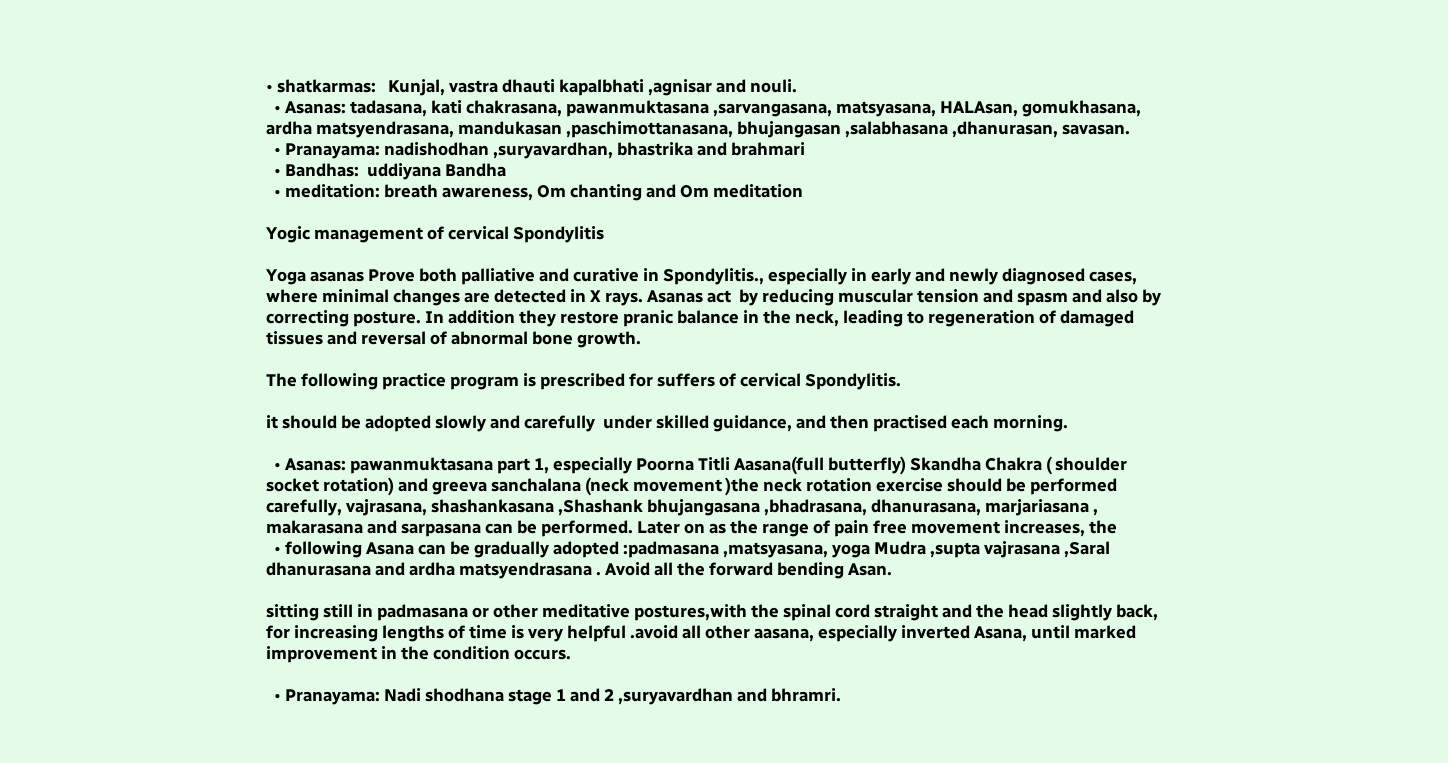• shatkarmas:   Kunjal, vastra dhauti kapalbhati ,agnisar and nouli.
  • Asanas: tadasana, kati chakrasana, pawanmuktasana ,sarvangasana, matsyasana, HALAsan, gomukhasana, ardha matsyendrasana, mandukasan ,paschimottanasana, bhujangasan ,salabhasana ,dhanurasan, savasan.
  • Pranayama: nadishodhan ,suryavardhan, bhastrika and brahmari
  • Bandhas:  uddiyana Bandha
  • meditation: breath awareness, Om chanting and Om meditation

Yogic management of cervical Spondylitis

Yoga asanas Prove both palliative and curative in Spondylitis., especially in early and newly diagnosed cases, where minimal changes are detected in X rays. Asanas act  by reducing muscular tension and spasm and also by correcting posture. In addition they restore pranic balance in the neck, leading to regeneration of damaged tissues and reversal of abnormal bone growth.

The following practice program is prescribed for suffers of cervical Spondylitis.

it should be adopted slowly and carefully  under skilled guidance, and then practised each morning.

  • Asanas: pawanmuktasana part 1, especially Poorna Titli Aasana(full butterfly) Skandha Chakra ( shoulder socket rotation) and greeva sanchalana (neck movement )the neck rotation exercise should be performed carefully, vajrasana, shashankasana ,Shashank bhujangasana ,bhadrasana, dhanurasana, marjariasana , makarasana and sarpasana can be performed. Later on as the range of pain free movement increases, the
  • following Asana can be gradually adopted :padmasana ,matsyasana, yoga Mudra ,supta vajrasana ,Saral dhanurasana and ardha matsyendrasana . Avoid all the forward bending Asan.

sitting still in padmasana or other meditative postures,with the spinal cord straight and the head slightly back, for increasing lengths of time is very helpful .avoid all other aasana, especially inverted Asana, until marked improvement in the condition occurs.

  • Pranayama: Nadi shodhana stage 1 and 2 ,suryavardhan and bhramri.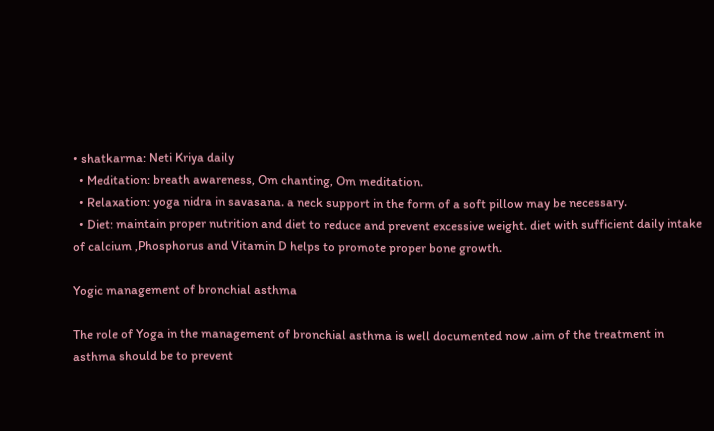• shatkarma: Neti Kriya daily
  • Meditation: breath awareness, Om chanting, Om meditation.
  • Relaxation: yoga nidra in savasana. a neck support in the form of a soft pillow may be necessary.
  • Diet: maintain proper nutrition and diet to reduce and prevent excessive weight. diet with sufficient daily intake of calcium ,Phosphorus and Vitamin D helps to promote proper bone growth.

Yogic management of bronchial asthma

The role of Yoga in the management of bronchial asthma is well documented now .aim of the treatment in asthma should be to prevent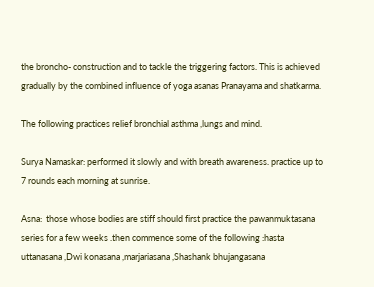the broncho- construction and to tackle the triggering factors. This is achieved gradually by the combined influence of yoga asanas Pranayama and shatkarma.

The following practices relief bronchial asthma ,lungs and mind.

Surya Namaskar: performed it slowly and with breath awareness. practice up to 7 rounds each morning at sunrise.

Asna:  those whose bodies are stiff should first practice the pawanmuktasana series for a few weeks .then commence some of the following :hasta uttanasana ,Dwi konasana ,marjariasana ,Shashank bhujangasana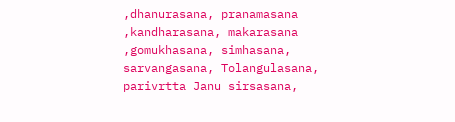,dhanurasana, pranamasana ,kandharasana, makarasana ,gomukhasana, simhasana, sarvangasana, Tolangulasana, parivrtta Janu sirsasana,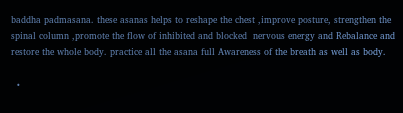baddha padmasana. these asanas helps to reshape the chest ,improve posture, strengthen the spinal column ,promote the flow of inhibited and blocked  nervous energy and Rebalance and restore the whole body. practice all the asana full Awareness of the breath as well as body.

  •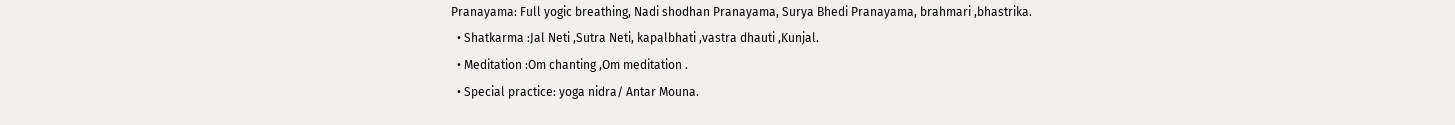Pranayama: Full yogic breathing, Nadi shodhan Pranayama, Surya Bhedi Pranayama, brahmari ,bhastrika.
  • Shatkarma :Jal Neti ,Sutra Neti, kapalbhati ,vastra dhauti ,Kunjal.
  • Meditation :Om chanting ,Om meditation .
  • Special practice: yoga nidra/ Antar Mouna.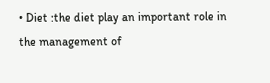• Diet :the diet play an important role in the management of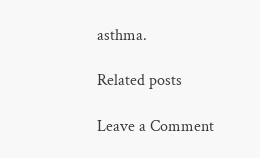asthma.

Related posts

Leave a Comment